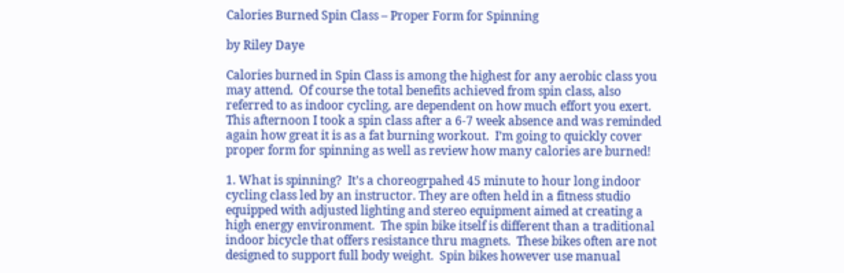Calories Burned Spin Class – Proper Form for Spinning

by Riley Daye

Calories burned in Spin Class is among the highest for any aerobic class you may attend.  Of course the total benefits achieved from spin class, also referred to as indoor cycling, are dependent on how much effort you exert.  This afternoon I took a spin class after a 6-7 week absence and was reminded again how great it is as a fat burning workout.  I’m going to quickly cover proper form for spinning as well as review how many calories are burned!

1. What is spinning?  It’s a choreogrpahed 45 minute to hour long indoor cycling class led by an instructor. They are often held in a fitness studio equipped with adjusted lighting and stereo equipment aimed at creating a high energy environment.  The spin bike itself is different than a traditional indoor bicycle that offers resistance thru magnets.  These bikes often are not designed to support full body weight.  Spin bikes however use manual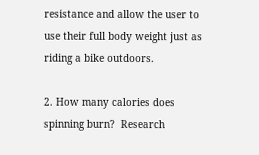resistance and allow the user to use their full body weight just as riding a bike outdoors.

2. How many calories does spinning burn?  Research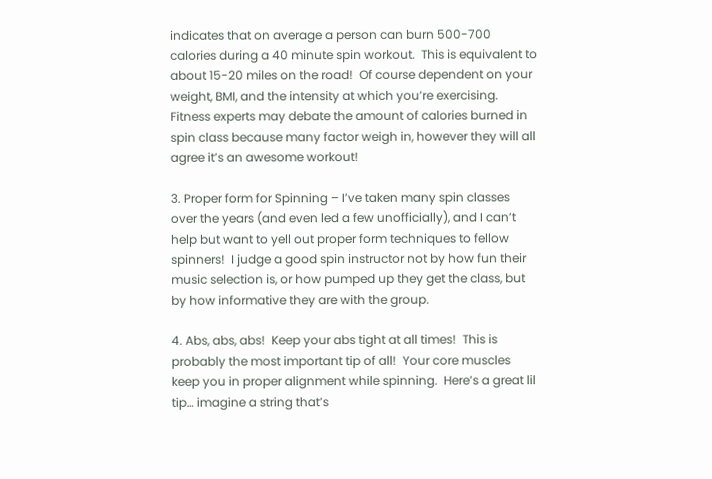indicates that on average a person can burn 500-700 calories during a 40 minute spin workout.  This is equivalent to about 15-20 miles on the road!  Of course dependent on your weight, BMI, and the intensity at which you’re exercising.  Fitness experts may debate the amount of calories burned in spin class because many factor weigh in, however they will all agree it’s an awesome workout!

3. Proper form for Spinning – I’ve taken many spin classes over the years (and even led a few unofficially), and I can’t help but want to yell out proper form techniques to fellow spinners!  I judge a good spin instructor not by how fun their music selection is, or how pumped up they get the class, but by how informative they are with the group.

4. Abs, abs, abs!  Keep your abs tight at all times!  This is probably the most important tip of all!  Your core muscles keep you in proper alignment while spinning.  Here’s a great lil tip… imagine a string that’s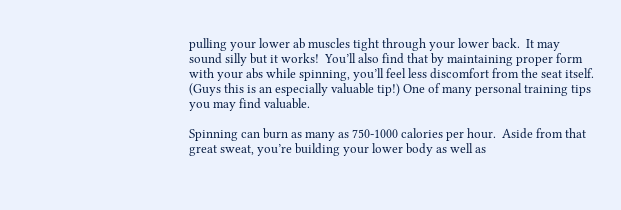pulling your lower ab muscles tight through your lower back.  It may sound silly but it works!  You’ll also find that by maintaining proper form with your abs while spinning, you’ll feel less discomfort from the seat itself.  (Guys this is an especially valuable tip!) One of many personal training tips you may find valuable.

Spinning can burn as many as 750-1000 calories per hour.  Aside from that great sweat, you’re building your lower body as well as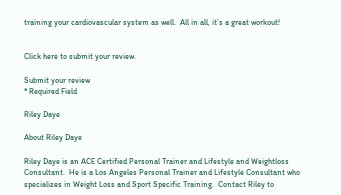training your cardiovascular system as well.  All in all, it’s a great workout!


Click here to submit your review.

Submit your review
* Required Field

Riley Daye

About Riley Daye

Riley Daye is an ACE Certified Personal Trainer and Lifestyle and Weightloss Consultant.  He is a Los Angeles Personal Trainer and Lifestyle Consultant who specializes in Weight Loss and Sport Specific Training.  Contact Riley to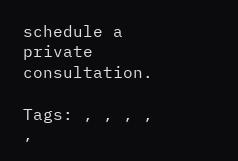schedule a private consultation.

Tags: , , , , ,